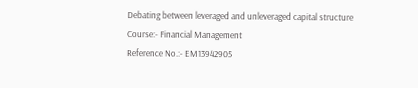Debating between leveraged and unleveraged capital structure
Course:- Financial Management
Reference No.:- EM13942905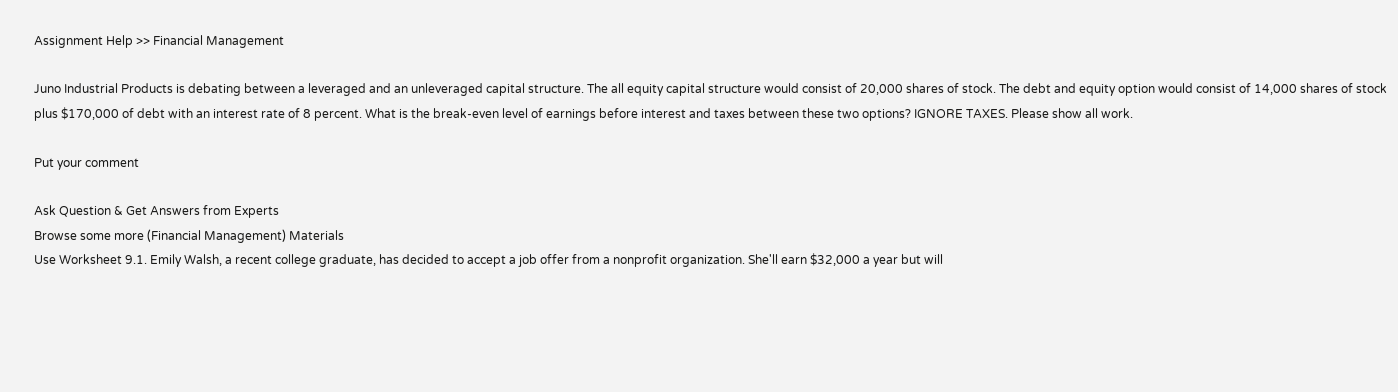Assignment Help >> Financial Management

Juno Industrial Products is debating between a leveraged and an unleveraged capital structure. The all equity capital structure would consist of 20,000 shares of stock. The debt and equity option would consist of 14,000 shares of stock plus $170,000 of debt with an interest rate of 8 percent. What is the break-even level of earnings before interest and taxes between these two options? IGNORE TAXES. Please show all work.

Put your comment

Ask Question & Get Answers from Experts
Browse some more (Financial Management) Materials
Use Worksheet 9.1. Emily Walsh, a recent college graduate, has decided to accept a job offer from a nonprofit organization. She'll earn $32,000 a year but will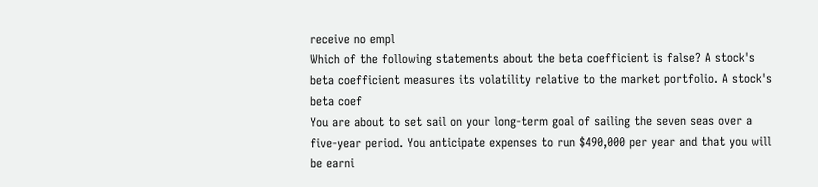receive no empl
Which of the following statements about the beta coefficient is false? A stock's beta coefficient measures its volatility relative to the market portfolio. A stock's beta coef
You are about to set sail on your long-term goal of sailing the seven seas over a five-year period. You anticipate expenses to run $490,000 per year and that you will be earni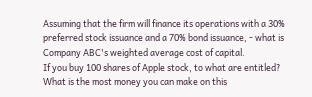Assuming that the firm will finance its operations with a 30% preferred stock issuance and a 70% bond issuance, - what is Company ABC's weighted average cost of capital.
If you buy 100 shares of Apple stock, to what are entitled? What is the most money you can make on this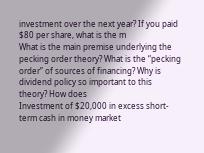investment over the next year? If you paid $80 per share, what is the m
What is the main premise underlying the pecking order theory? What is the “pecking order” of sources of financing? Why is dividend policy so important to this theory? How does
Investment of $20,000 in excess short-term cash in money market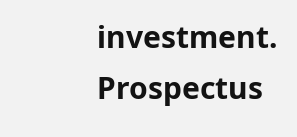investment. Prospectus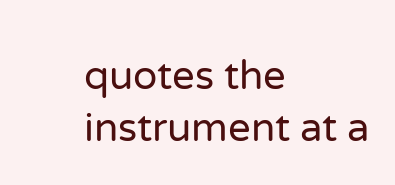quotes the instrument at a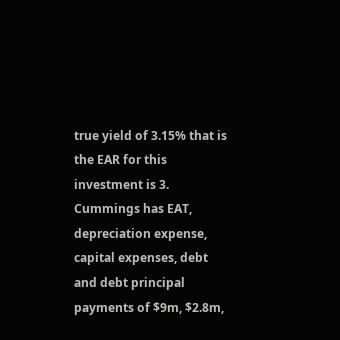true yield of 3.15% that is the EAR for this investment is 3.
Cummings has EAT, depreciation expense, capital expenses, debt and debt principal payments of $9m, $2.8m,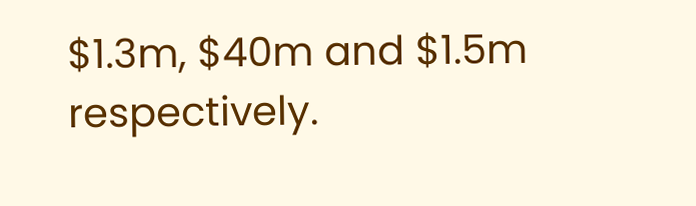$1.3m, $40m and $1.5m respectively.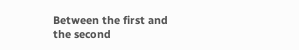Between the first and the second